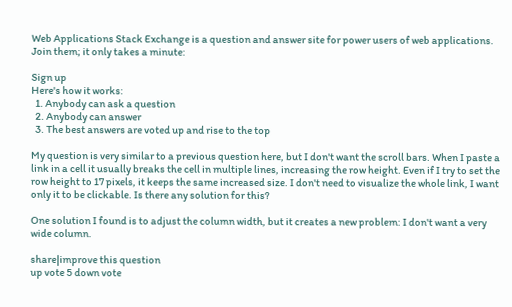Web Applications Stack Exchange is a question and answer site for power users of web applications. Join them; it only takes a minute:

Sign up
Here's how it works:
  1. Anybody can ask a question
  2. Anybody can answer
  3. The best answers are voted up and rise to the top

My question is very similar to a previous question here, but I don't want the scroll bars. When I paste a link in a cell it usually breaks the cell in multiple lines, increasing the row height. Even if I try to set the row height to 17 pixels, it keeps the same increased size. I don't need to visualize the whole link, I want only it to be clickable. Is there any solution for this?

One solution I found is to adjust the column width, but it creates a new problem: I don't want a very wide column.

share|improve this question
up vote 5 down vote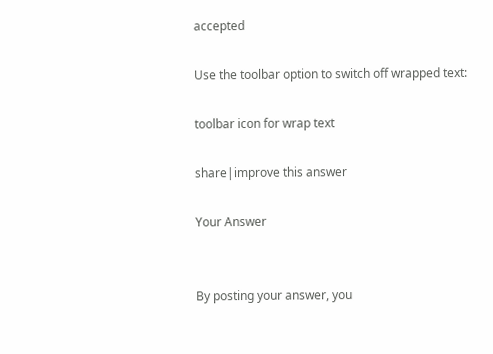accepted

Use the toolbar option to switch off wrapped text:

toolbar icon for wrap text

share|improve this answer

Your Answer


By posting your answer, you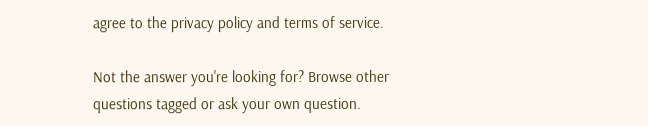agree to the privacy policy and terms of service.

Not the answer you're looking for? Browse other questions tagged or ask your own question.